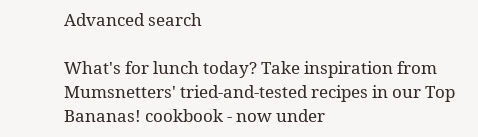Advanced search

What's for lunch today? Take inspiration from Mumsnetters' tried-and-tested recipes in our Top Bananas! cookbook - now under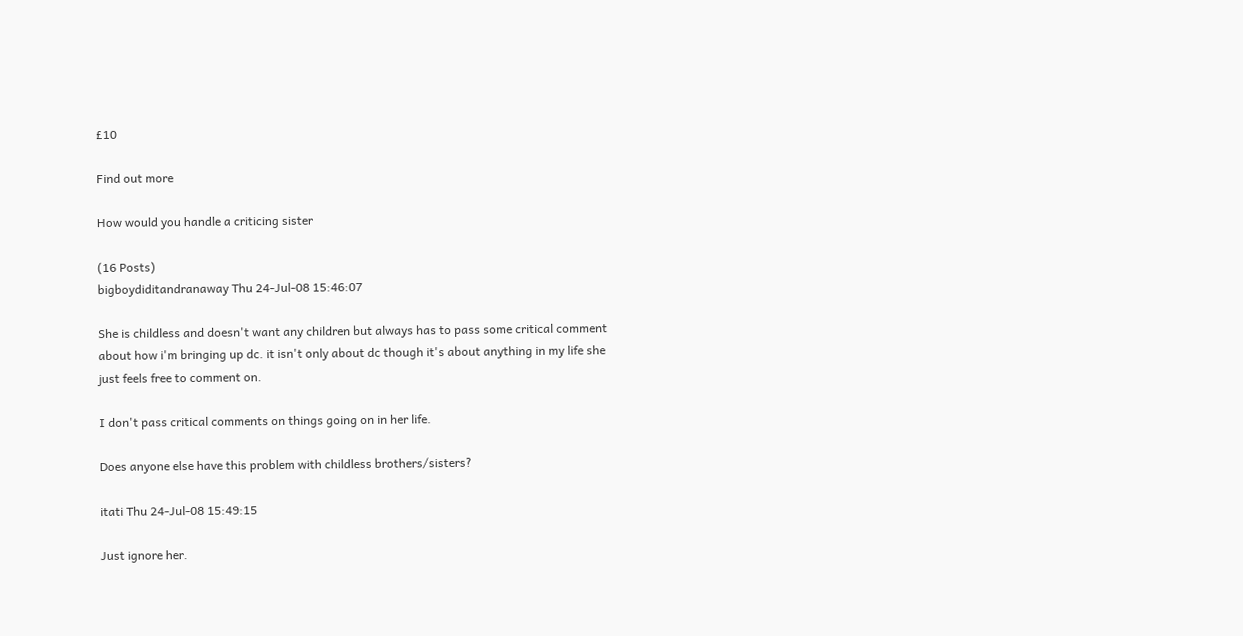£10

Find out more

How would you handle a criticing sister

(16 Posts)
bigboydiditandranaway Thu 24-Jul-08 15:46:07

She is childless and doesn't want any children but always has to pass some critical comment about how i'm bringing up dc. it isn't only about dc though it's about anything in my life she just feels free to comment on.

I don't pass critical comments on things going on in her life.

Does anyone else have this problem with childless brothers/sisters?

itati Thu 24-Jul-08 15:49:15

Just ignore her.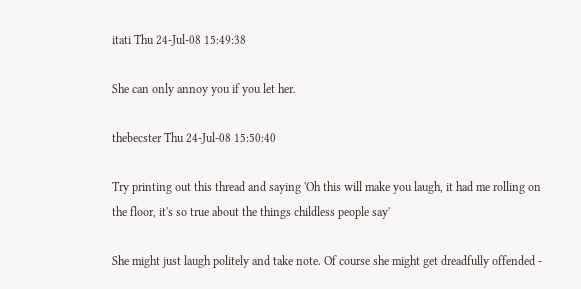itati Thu 24-Jul-08 15:49:38

She can only annoy you if you let her.

thebecster Thu 24-Jul-08 15:50:40

Try printing out this thread and saying 'Oh this will make you laugh, it had me rolling on the floor, it's so true about the things childless people say'

She might just laugh politely and take note. Of course she might get dreadfully offended -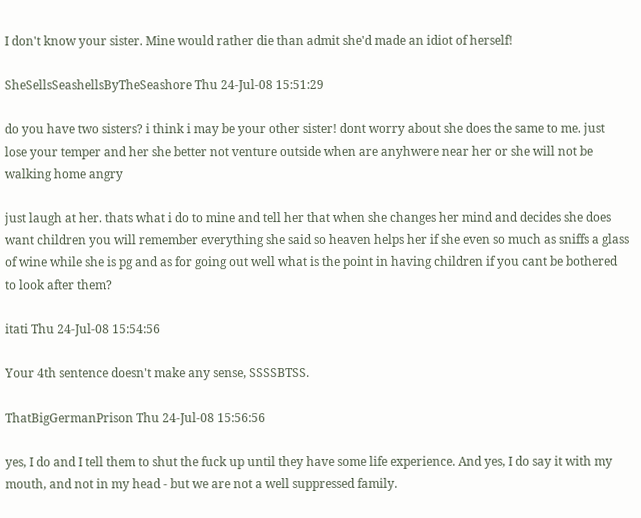I don't know your sister. Mine would rather die than admit she'd made an idiot of herself!

SheSellsSeashellsByTheSeashore Thu 24-Jul-08 15:51:29

do you have two sisters? i think i may be your other sister! dont worry about she does the same to me. just lose your temper and her she better not venture outside when are anyhwere near her or she will not be walking home angry

just laugh at her. thats what i do to mine and tell her that when she changes her mind and decides she does want children you will remember everything she said so heaven helps her if she even so much as sniffs a glass of wine while she is pg and as for going out well what is the point in having children if you cant be bothered to look after them?

itati Thu 24-Jul-08 15:54:56

Your 4th sentence doesn't make any sense, SSSSBTSS.

ThatBigGermanPrison Thu 24-Jul-08 15:56:56

yes, I do and I tell them to shut the fuck up until they have some life experience. And yes, I do say it with my mouth, and not in my head - but we are not a well suppressed family.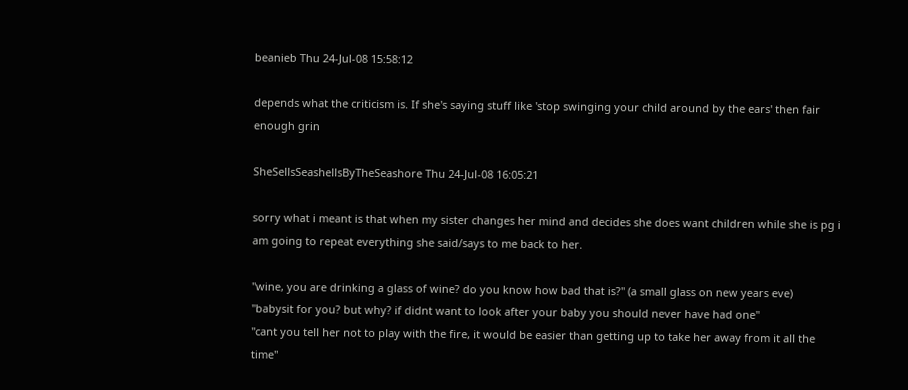beanieb Thu 24-Jul-08 15:58:12

depends what the criticism is. If she's saying stuff like 'stop swinging your child around by the ears' then fair enough grin

SheSellsSeashellsByTheSeashore Thu 24-Jul-08 16:05:21

sorry what i meant is that when my sister changes her mind and decides she does want children while she is pg i am going to repeat everything she said/says to me back to her.

"wine, you are drinking a glass of wine? do you know how bad that is?" (a small glass on new years eve)
"babysit for you? but why? if didnt want to look after your baby you should never have had one"
"cant you tell her not to play with the fire, it would be easier than getting up to take her away from it all the time"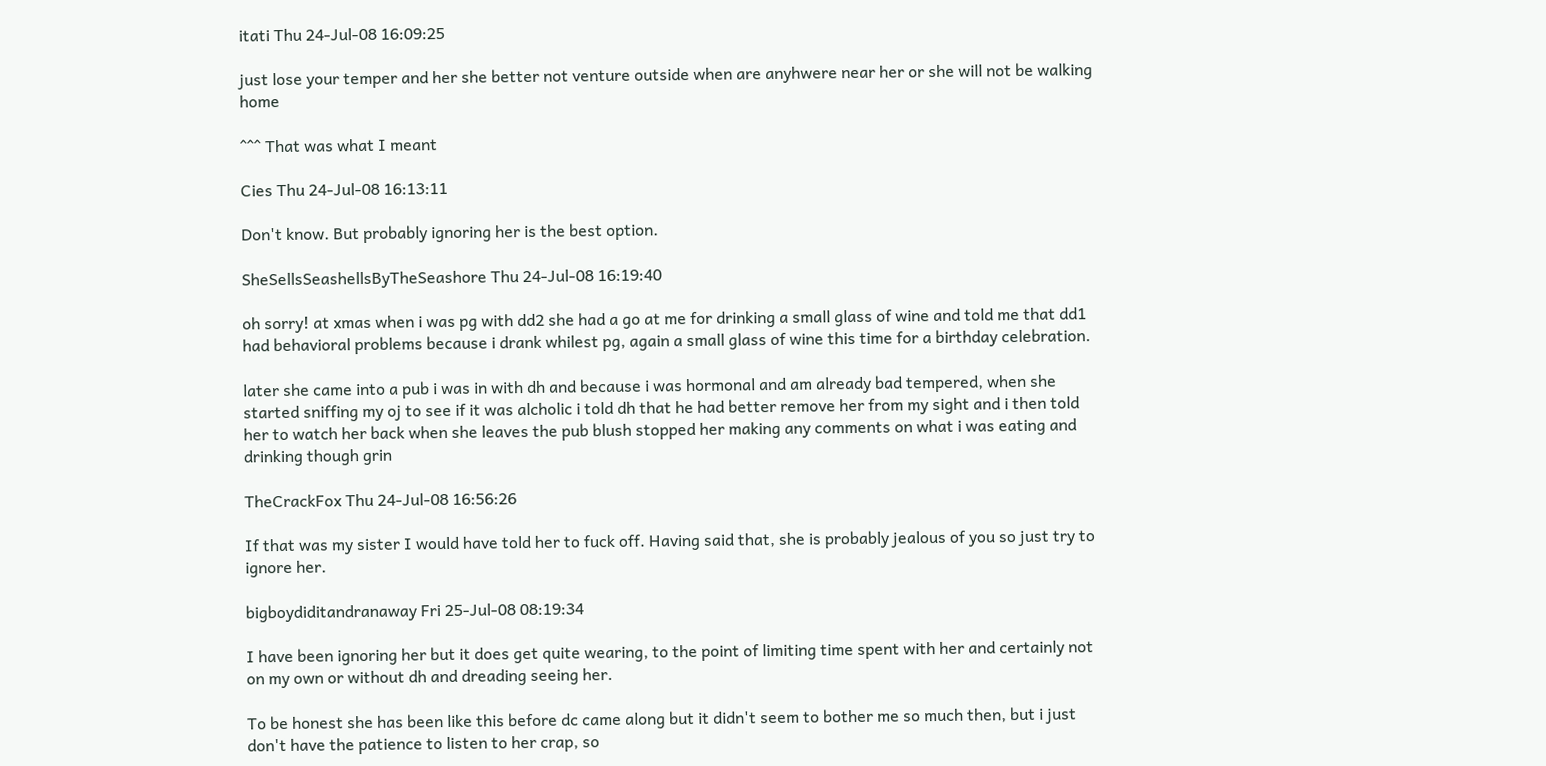itati Thu 24-Jul-08 16:09:25

just lose your temper and her she better not venture outside when are anyhwere near her or she will not be walking home

^^^ That was what I meant

Cies Thu 24-Jul-08 16:13:11

Don't know. But probably ignoring her is the best option.

SheSellsSeashellsByTheSeashore Thu 24-Jul-08 16:19:40

oh sorry! at xmas when i was pg with dd2 she had a go at me for drinking a small glass of wine and told me that dd1 had behavioral problems because i drank whilest pg, again a small glass of wine this time for a birthday celebration.

later she came into a pub i was in with dh and because i was hormonal and am already bad tempered, when she started sniffing my oj to see if it was alcholic i told dh that he had better remove her from my sight and i then told her to watch her back when she leaves the pub blush stopped her making any comments on what i was eating and drinking though grin

TheCrackFox Thu 24-Jul-08 16:56:26

If that was my sister I would have told her to fuck off. Having said that, she is probably jealous of you so just try to ignore her.

bigboydiditandranaway Fri 25-Jul-08 08:19:34

I have been ignoring her but it does get quite wearing, to the point of limiting time spent with her and certainly not on my own or without dh and dreading seeing her.

To be honest she has been like this before dc came along but it didn't seem to bother me so much then, but i just don't have the patience to listen to her crap, so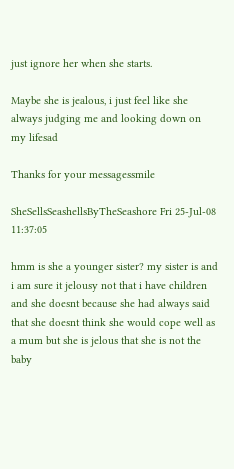just ignore her when she starts.

Maybe she is jealous, i just feel like she always judging me and looking down on my lifesad

Thanks for your messagessmile

SheSellsSeashellsByTheSeashore Fri 25-Jul-08 11:37:05

hmm is she a younger sister? my sister is and i am sure it jelousy not that i have children and she doesnt because she had always said that she doesnt think she would cope well as a mum but she is jelous that she is not the baby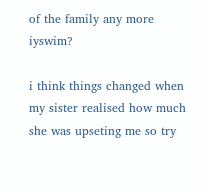of the family any more iyswim?

i think things changed when my sister realised how much she was upseting me so try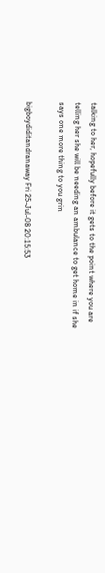talking to her, hopefully before it gets to the point where you are telling her she will be needing an ambulance to get home in if she says one more thing to you grin

bigboydiditandranaway Fri 25-Jul-08 20:15:53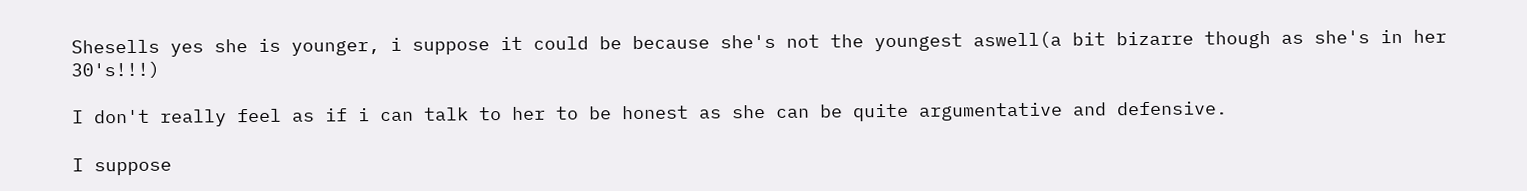Shesells yes she is younger, i suppose it could be because she's not the youngest aswell(a bit bizarre though as she's in her 30's!!!)

I don't really feel as if i can talk to her to be honest as she can be quite argumentative and defensive.

I suppose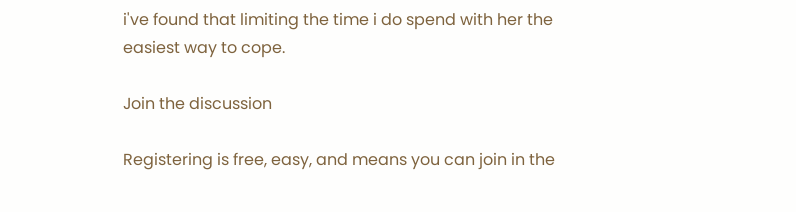i've found that limiting the time i do spend with her the easiest way to cope.

Join the discussion

Registering is free, easy, and means you can join in the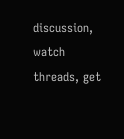discussion, watch threads, get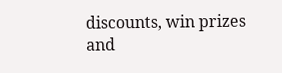discounts, win prizes and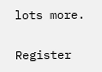lots more.

Register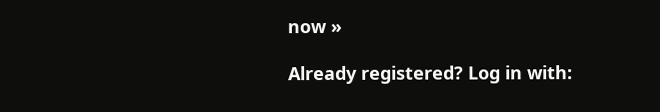now »

Already registered? Log in with: